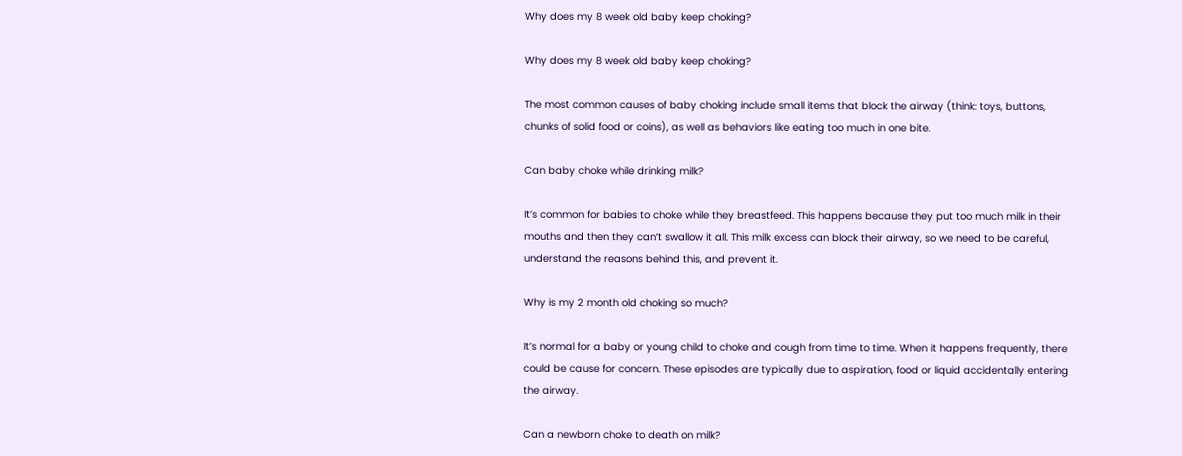Why does my 8 week old baby keep choking?

Why does my 8 week old baby keep choking?

The most common causes of baby choking include small items that block the airway (think: toys, buttons, chunks of solid food or coins), as well as behaviors like eating too much in one bite.

Can baby choke while drinking milk?

It’s common for babies to choke while they breastfeed. This happens because they put too much milk in their mouths and then they can’t swallow it all. This milk excess can block their airway, so we need to be careful, understand the reasons behind this, and prevent it.

Why is my 2 month old choking so much?

It’s normal for a baby or young child to choke and cough from time to time. When it happens frequently, there could be cause for concern. These episodes are typically due to aspiration, food or liquid accidentally entering the airway.

Can a newborn choke to death on milk?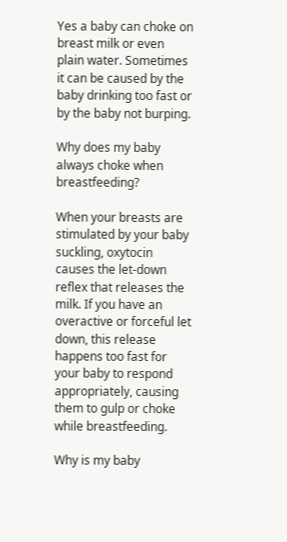Yes a baby can choke on breast milk or even plain water. Sometimes it can be caused by the baby drinking too fast or by the baby not burping.

Why does my baby always choke when breastfeeding?

When your breasts are stimulated by your baby suckling, oxytocin causes the let-down reflex that releases the milk. If you have an overactive or forceful let down, this release happens too fast for your baby to respond appropriately, causing them to gulp or choke while breastfeeding.

Why is my baby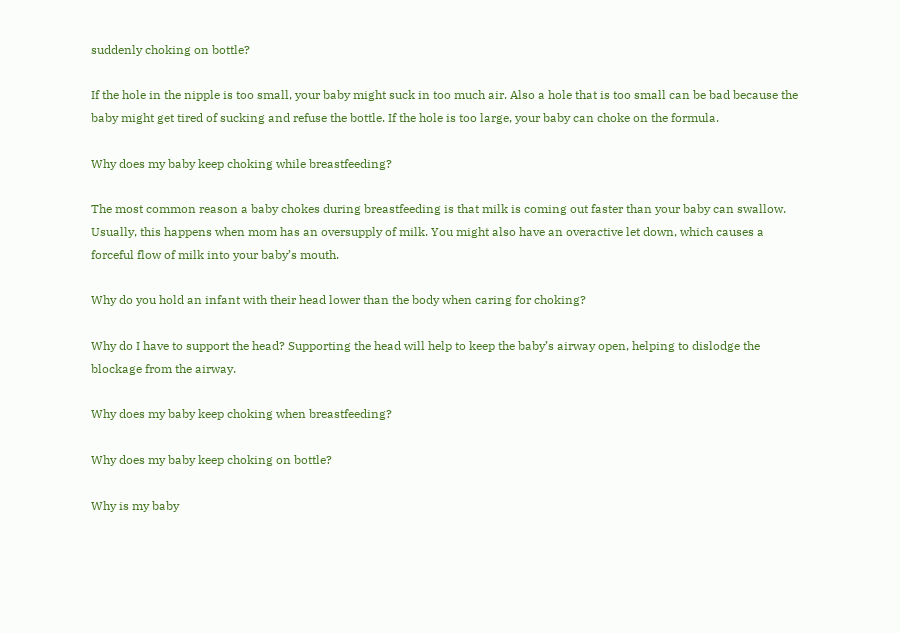suddenly choking on bottle?

If the hole in the nipple is too small, your baby might suck in too much air. Also a hole that is too small can be bad because the baby might get tired of sucking and refuse the bottle. If the hole is too large, your baby can choke on the formula.

Why does my baby keep choking while breastfeeding?

The most common reason a baby chokes during breastfeeding is that milk is coming out faster than your baby can swallow. Usually, this happens when mom has an oversupply of milk. You might also have an overactive let down, which causes a forceful flow of milk into your baby’s mouth.

Why do you hold an infant with their head lower than the body when caring for choking?

Why do I have to support the head? Supporting the head will help to keep the baby’s airway open, helping to dislodge the blockage from the airway.

Why does my baby keep choking when breastfeeding?

Why does my baby keep choking on bottle?

Why is my baby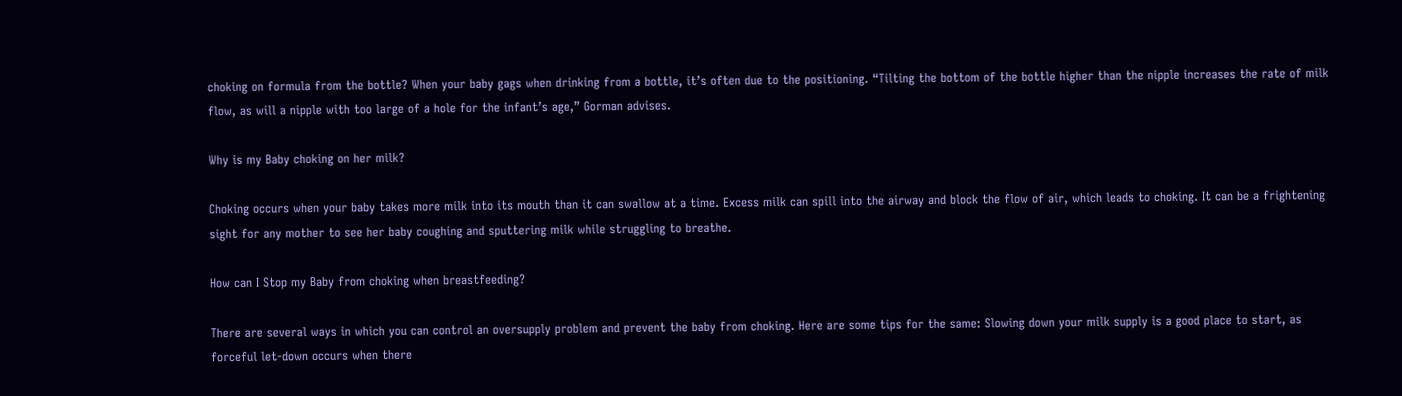choking on formula from the bottle? When your baby gags when drinking from a bottle, it’s often due to the positioning. “Tilting the bottom of the bottle higher than the nipple increases the rate of milk flow, as will a nipple with too large of a hole for the infant’s age,” Gorman advises.

Why is my Baby choking on her milk?

Choking occurs when your baby takes more milk into its mouth than it can swallow at a time. Excess milk can spill into the airway and block the flow of air, which leads to choking. It can be a frightening sight for any mother to see her baby coughing and sputtering milk while struggling to breathe.

How can I Stop my Baby from choking when breastfeeding?

There are several ways in which you can control an oversupply problem and prevent the baby from choking. Here are some tips for the same: Slowing down your milk supply is a good place to start, as forceful let-down occurs when there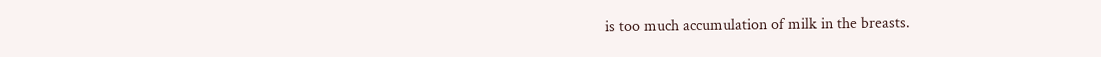is too much accumulation of milk in the breasts.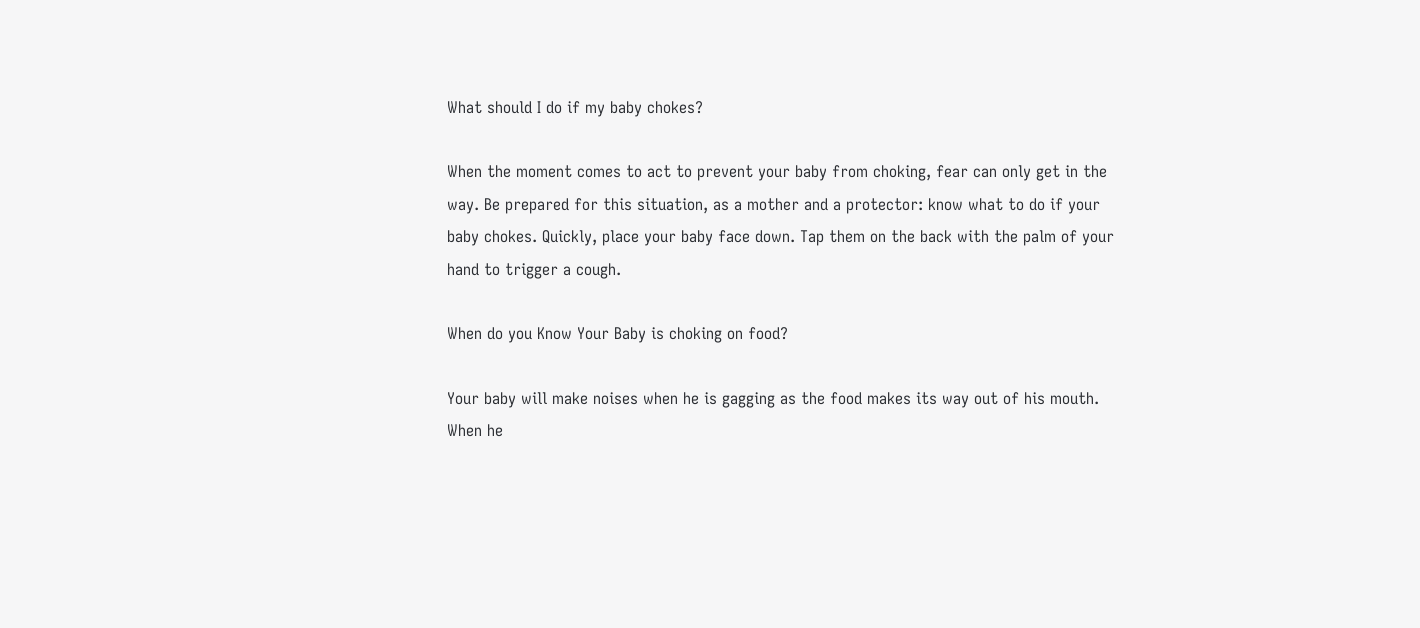What should I do if my baby chokes?

When the moment comes to act to prevent your baby from choking, fear can only get in the way. Be prepared for this situation, as a mother and a protector: know what to do if your baby chokes. Quickly, place your baby face down. Tap them on the back with the palm of your hand to trigger a cough.

When do you Know Your Baby is choking on food?

Your baby will make noises when he is gagging as the food makes its way out of his mouth. When he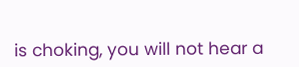is choking, you will not hear a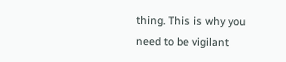thing. This is why you need to be vigilant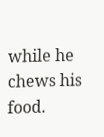while he chews his food.